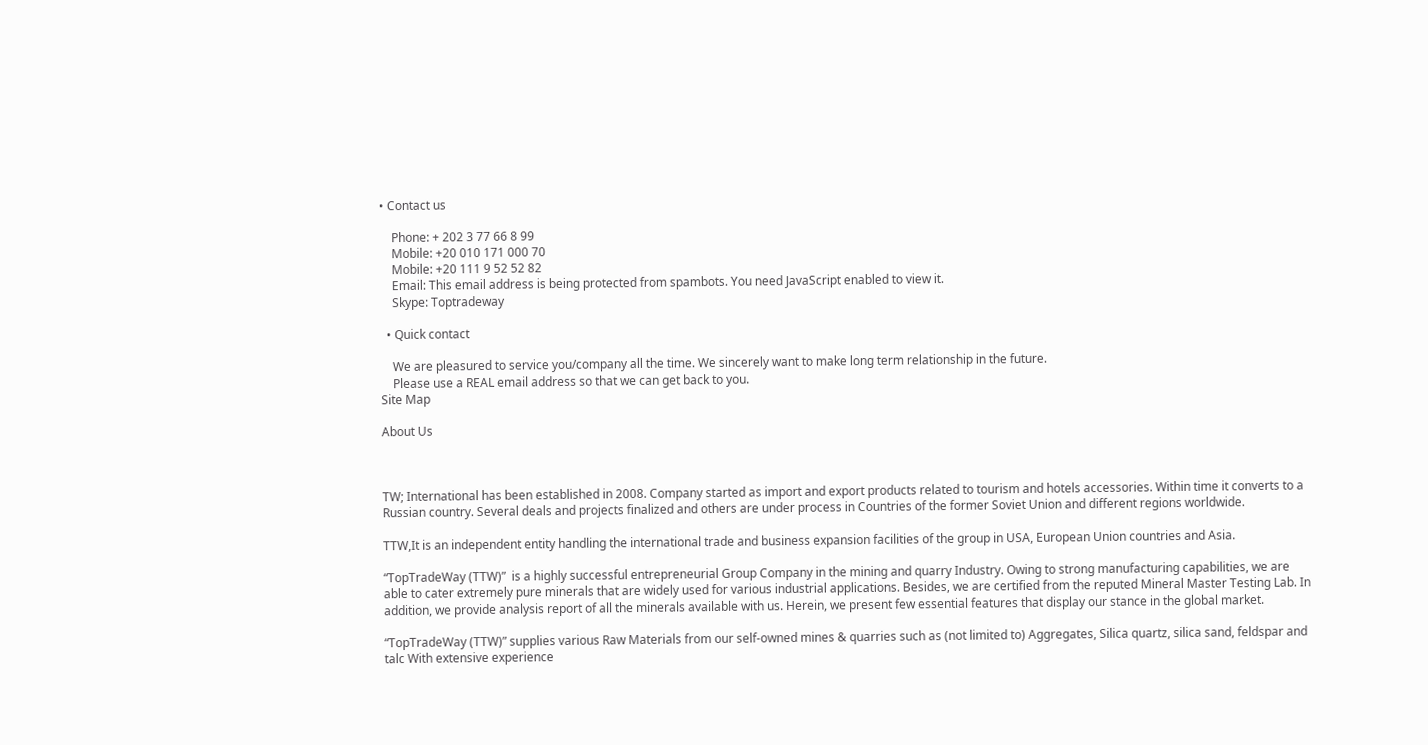• Contact us

    Phone: + 202 3 77 66 8 99
    Mobile: +20 010 171 000 70
    Mobile: +20 111 9 52 52 82
    Email: This email address is being protected from spambots. You need JavaScript enabled to view it.
    Skype: Toptradeway

  • Quick contact

    We are pleasured to service you/company all the time. We sincerely want to make long term relationship in the future.
    Please use a REAL email address so that we can get back to you.
Site Map

About Us



TW; International has been established in 2008. Company started as import and export products related to tourism and hotels accessories. Within time it converts to a Russian country. Several deals and projects finalized and others are under process in Countries of the former Soviet Union and different regions worldwide.

TTW,It is an independent entity handling the international trade and business expansion facilities of the group in USA, European Union countries and Asia.

“TopTradeWay (TTW)”  is a highly successful entrepreneurial Group Company in the mining and quarry Industry. Owing to strong manufacturing capabilities, we are able to cater extremely pure minerals that are widely used for various industrial applications. Besides, we are certified from the reputed Mineral Master Testing Lab. In addition, we provide analysis report of all the minerals available with us. Herein, we present few essential features that display our stance in the global market.

“TopTradeWay (TTW)” supplies various Raw Materials from our self-owned mines & quarries such as (not limited to) Aggregates, Silica quartz, silica sand, feldspar and talc With extensive experience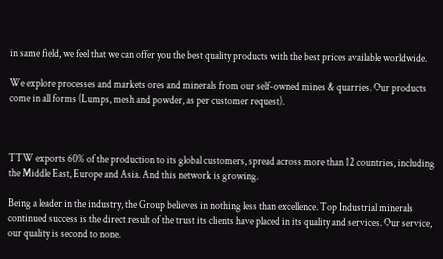in same field, we feel that we can offer you the best quality products with the best prices available worldwide.

We explore processes and markets ores and minerals from our self-owned mines & quarries. Our products come in all forms (Lumps, mesh and powder, as per customer request).



TTW exports 60% of the production to its global customers, spread across more than 12 countries, including the Middle East, Europe and Asia. And this network is growing.

Being a leader in the industry, the Group believes in nothing less than excellence. Top Industrial minerals continued success is the direct result of the trust its clients have placed in its quality and services. Our service, our quality is second to none.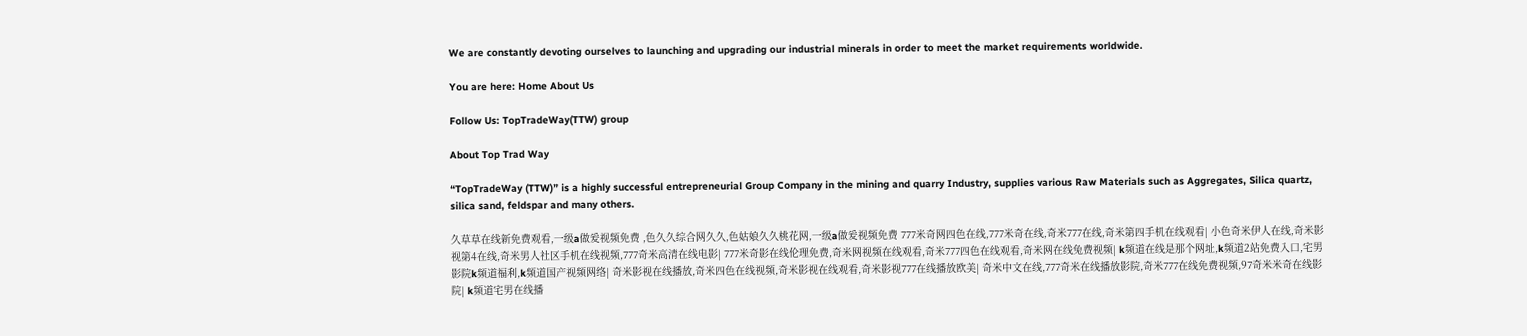We are constantly devoting ourselves to launching and upgrading our industrial minerals in order to meet the market requirements worldwide.

You are here: Home About Us

Follow Us: TopTradeWay(TTW) group

About Top Trad Way

“TopTradeWay (TTW)” is a highly successful entrepreneurial Group Company in the mining and quarry Industry, supplies various Raw Materials such as Aggregates, Silica quartz, silica sand, feldspar and many others.

久草草在线新免费观看,一级a做爰视频免费 ,色久久综合网久久,色姑娘久久桃花网,一级a做爰视频免费 777米奇网四色在线,777米奇在线,奇米777在线,奇米第四手机在线观看| 小色奇米伊人在线,奇米影视第4在线,奇米男人社区手机在线视频,777奇米高清在线电影| 777米奇影在线伦理免费,奇米网视频在线观看,奇米777四色在线观看,奇米网在线兔费视频| k频道在线是那个网址,k频道2站免费入口,宅男影院k频道福利,k频道国产视频网络| 奇米影视在线播放,奇米四色在线视频,奇米影视在线观看,奇米影视777在线播放欧美| 奇米中文在线,777奇米在线播放影院,奇米777在线免费视频,97奇米米奇在线影院| k频道宅男在线播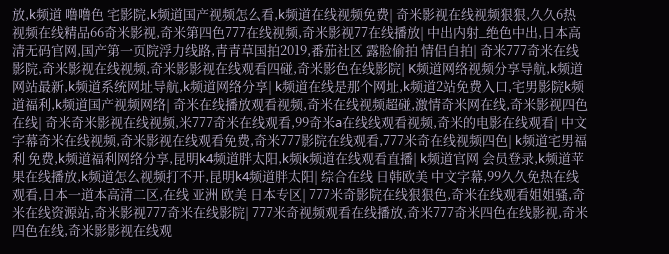放,k频道 噜噜色 宅影院,k频道国产视频怎么看,k频道在线视频免费| 奇米影视在线视频狠狠,久久6热视频在线精品66奇米影视,奇米第四色777在线视频,奇米影视77在线播放| 中出内射_绝色中出,日本高清无码官网,国产第一页院浮力线路,青青草国拍2019,番茄社区 露脸偷拍 情侣自拍| 奇米777奇米在线影院,奇米影视在线视频,奇米影影视在线观看四碰,奇米影色在线影院| K频道网络视频分享导航,k频道网站最新,k频道系统网址导航,k频道网络分享| k频道在线是那个网址,k频道2站免费入口,宅男影院k频道福利,k频道国产视频网络| 奇米在线播放观看视频,奇米在线视频超碰,激情奇米网在线,奇米影视四色在线| 奇米奇米影视在线视频,米777奇米在线观看,99奇米a在线线观看视频,奇米的电影在线观看| 中文字幕奇米在线视频,奇米影视在线观看免费,奇米777影院在线观看,777米奇在线视频四色| k频道宅男福利 免费,k频道福利网络分享,昆明k4频道胖太阳,k频k频道在线观看直播| k频道官网 会员登录,k频道苹果在线播放,k频道怎么视频打不开,昆明k4频道胖太阳| 综合在线 日韩欧美 中文字幕,99久久免热在线观看,日本一道本高清二区,在线 亚洲 欧美 日本专区| 777米奇影院在线狠狠色,奇米在线观看姐姐骚,奇米在线资源站,奇米影视777奇米在线影院| 777米奇视频观看在线播放,奇米777奇米四色在线影视,奇米四色在线,奇米影影视在线观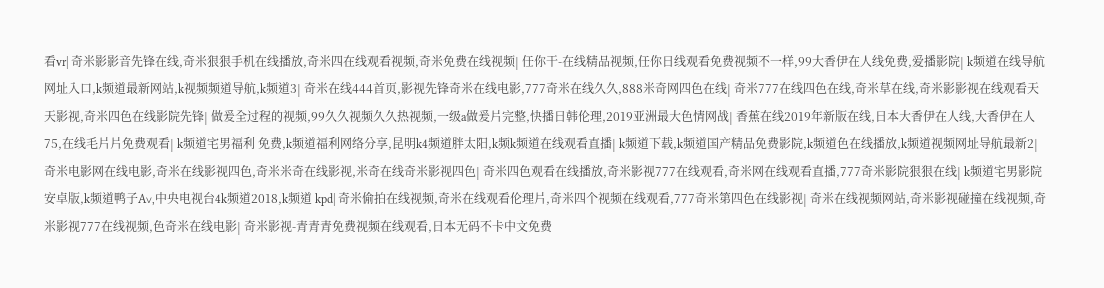看vr| 奇米影影音先锋在线,奇米狠狠手机在线播放,奇米四在线观看视频,奇米免费在线视频| 任你干-在线精品视频,任你日线观看免费视频不一样,99大香伊在人线免费,爱播影院| k频道在线导航网址入口,k频道最新网站,k视频频道导航,k频道3| 奇米在线444首页,影视先锋奇米在线电影,777奇米在线久久,888米奇网四色在线| 奇米777在线四色在线,奇米草在线,奇米影影视在线观看天天影视,奇米四色在线影院先锋| 做爰全过程的视频,99久久视频久久热视频,一级a做爰片完整,快播日韩伦理,2019亚洲最大色情网战| 香蕉在线2019年新版在线,日本大香伊在人线,大香伊在人75,在线毛片片免费观看| k频道宅男福利 免费,k频道福利网络分享,昆明k4频道胖太阳,k频k频道在线观看直播| k频道下载,k频道国产精品免费影院,k频道色在线播放,k频道视频网址导航最新2| 奇米电影网在线电影,奇米在线影视四色,奇米米奇在线影视,米奇在线奇米影视四色| 奇米四色观看在线播放,奇米影视777在线观看,奇米网在线观看直播,777奇米影院狠狠在线| k频道宅男影院安卓版,k频道鸭子A∨,中央电视台4k频道2018,k频道 kpd| 奇米偷拍在线视频,奇米在线观看伦理片,奇米四个视频在线观看,777奇米第四色在线影视| 奇米在线视频网站,奇米影视碰撞在线视频,奇米影视777在线视频,色奇米在线电影| 奇米影视-青青青免费视频在线观看,日本无码不卡中文免费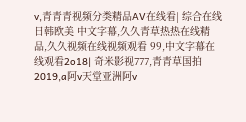v,青青青视频分类精品AV在线看| 综合在线 日韩欧美 中文字幕,久久青草热热在线精品,久久视频在线视频观看 99,中文字幕在线观看2o18| 奇米影视777,青青草国拍2019,a阿v天堂亚洲阿v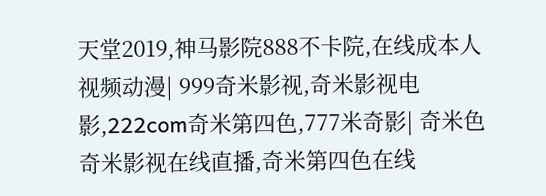天堂2019,神马影院888不卡院,在线成本人视频动漫| 999奇米影视,奇米影视电影,222com奇米第四色,777米奇影| 奇米色奇米影视在线直播,奇米第四色在线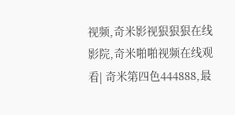视频,奇米影视狠狠狠在线影院,奇米啪啪视频在线观看| 奇米第四色444888,最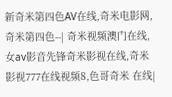新奇米第四色AV在线,奇米电影网,奇米第四色--| 奇米视频澳门在线,女av影音先锋奇米影视在线,奇米影视777在线视频8,色哥奇米 在线|